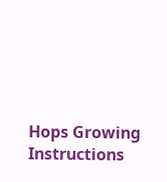Hops Growing Instructions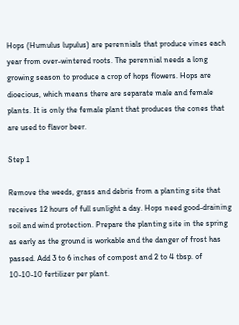Hops (Humulus lupulus) are perennials that produce vines each year from over-wintered roots. The perennial needs a long growing season to produce a crop of hops flowers. Hops are dioecious, which means there are separate male and female plants. It is only the female plant that produces the cones that are used to flavor beer.

Step 1

Remove the weeds, grass and debris from a planting site that receives 12 hours of full sunlight a day. Hops need good-draining soil and wind protection. Prepare the planting site in the spring as early as the ground is workable and the danger of frost has passed. Add 3 to 6 inches of compost and 2 to 4 tbsp. of 10-10-10 fertilizer per plant.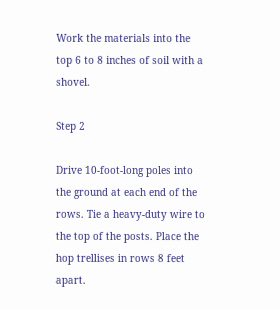Work the materials into the top 6 to 8 inches of soil with a shovel.

Step 2

Drive 10-foot-long poles into the ground at each end of the rows. Tie a heavy-duty wire to the top of the posts. Place the hop trellises in rows 8 feet apart.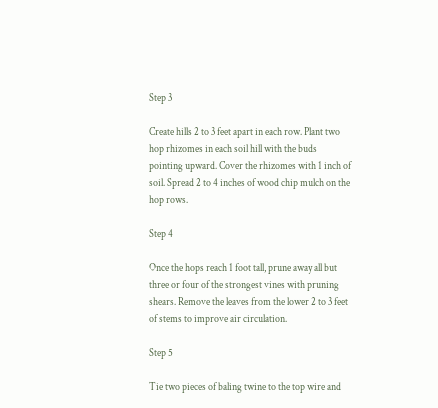Step 3

Create hills 2 to 3 feet apart in each row. Plant two hop rhizomes in each soil hill with the buds pointing upward. Cover the rhizomes with 1 inch of soil. Spread 2 to 4 inches of wood chip mulch on the hop rows.

Step 4

Once the hops reach 1 foot tall, prune away all but three or four of the strongest vines with pruning shears. Remove the leaves from the lower 2 to 3 feet of stems to improve air circulation.

Step 5

Tie two pieces of baling twine to the top wire and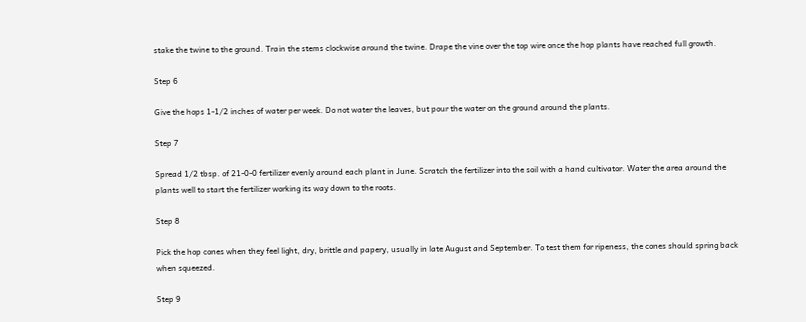stake the twine to the ground. Train the stems clockwise around the twine. Drape the vine over the top wire once the hop plants have reached full growth.

Step 6

Give the hops 1-1/2 inches of water per week. Do not water the leaves, but pour the water on the ground around the plants.

Step 7

Spread 1/2 tbsp. of 21-0-0 fertilizer evenly around each plant in June. Scratch the fertilizer into the soil with a hand cultivator. Water the area around the plants well to start the fertilizer working its way down to the roots.

Step 8

Pick the hop cones when they feel light, dry, brittle and papery, usually in late August and September. To test them for ripeness, the cones should spring back when squeezed.

Step 9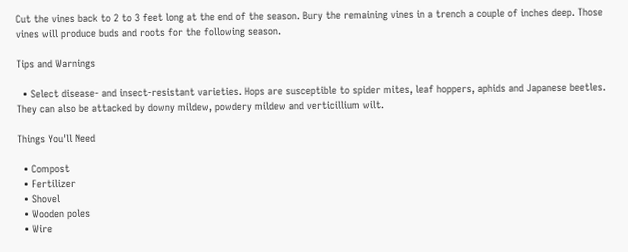Cut the vines back to 2 to 3 feet long at the end of the season. Bury the remaining vines in a trench a couple of inches deep. Those vines will produce buds and roots for the following season.

Tips and Warnings

  • Select disease- and insect-resistant varieties. Hops are susceptible to spider mites, leaf hoppers, aphids and Japanese beetles. They can also be attacked by downy mildew, powdery mildew and verticillium wilt.

Things You'll Need

  • Compost
  • Fertilizer
  • Shovel
  • Wooden poles
  • Wire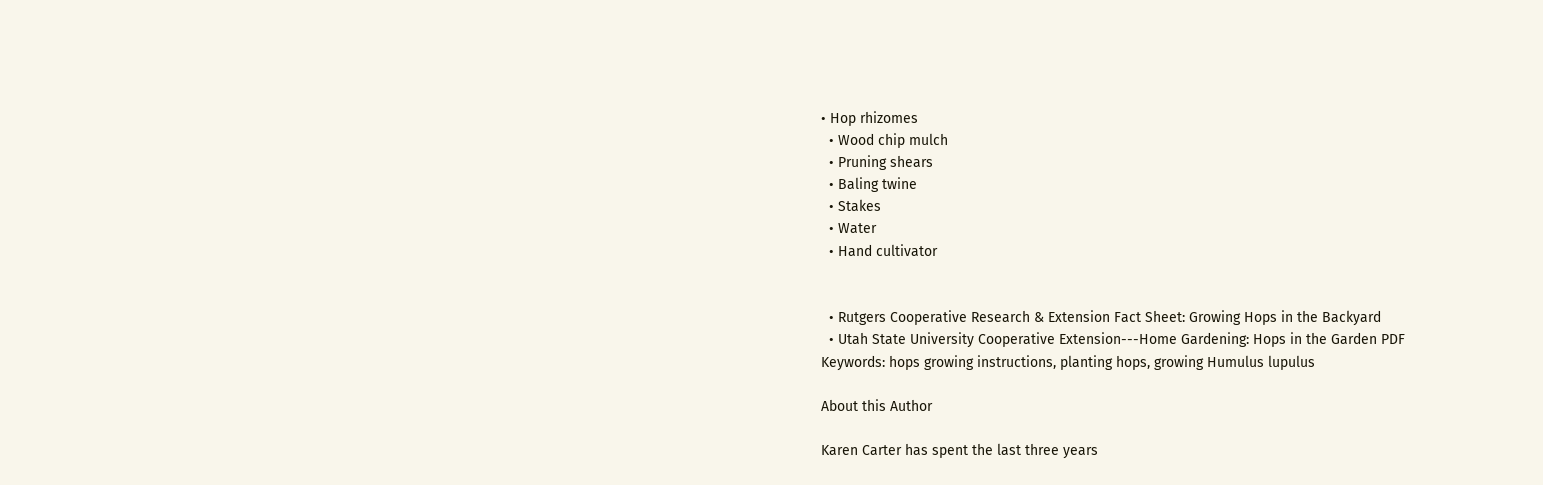• Hop rhizomes
  • Wood chip mulch
  • Pruning shears
  • Baling twine
  • Stakes
  • Water
  • Hand cultivator


  • Rutgers Cooperative Research & Extension Fact Sheet: Growing Hops in the Backyard
  • Utah State University Cooperative Extension---Home Gardening: Hops in the Garden PDF
Keywords: hops growing instructions, planting hops, growing Humulus lupulus

About this Author

Karen Carter has spent the last three years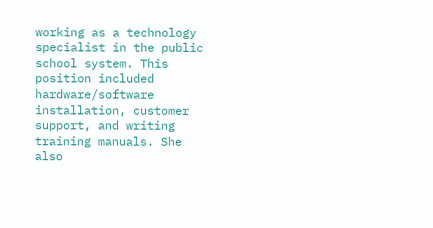working as a technology specialist in the public school system. This position included hardware/software installation, customer support, and writing training manuals. She also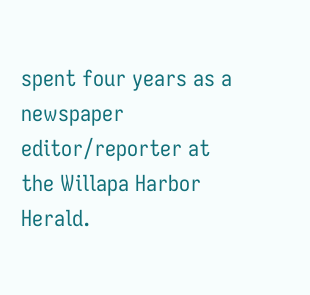spent four years as a newspaper editor/reporter at the Willapa Harbor Herald.